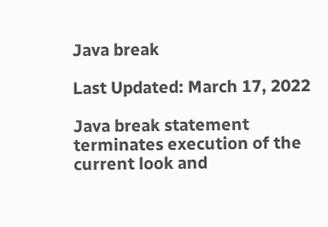Java break

Last Updated: March 17, 2022

Java break statement terminates execution of the current look and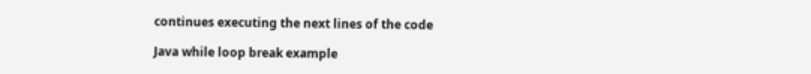continues executing the next lines of the code

Java while loop break example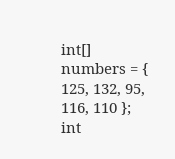int[] numbers = { 125, 132, 95, 116, 110 };
int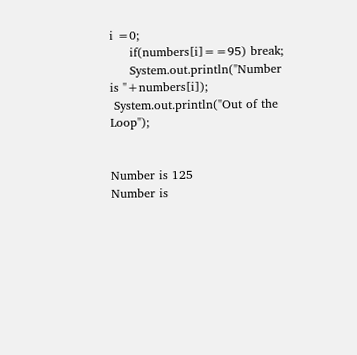i =0;
     if(numbers[i]==95) break;
     System.out.println("Number is "+numbers[i]);
 System.out.println("Out of the Loop");


Number is 125
Number is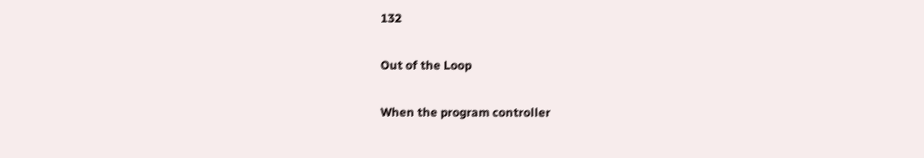132

Out of the Loop

When the program controller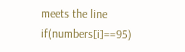meets the line if(numbers[i]==95)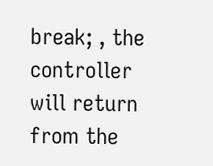break; , the controller will return from the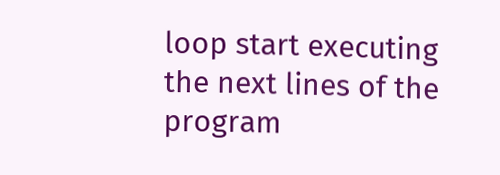loop start executing the next lines of the program